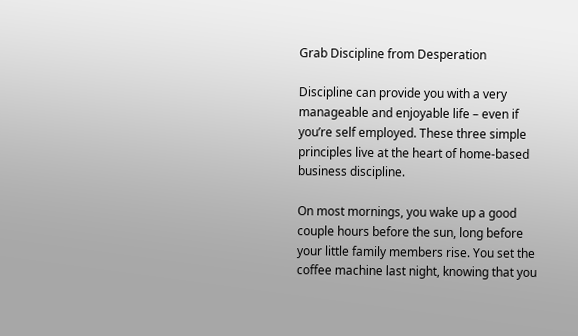Grab Discipline from Desperation

Discipline can provide you with a very manageable and enjoyable life – even if you’re self employed. These three simple principles live at the heart of home-based business discipline.

On most mornings, you wake up a good couple hours before the sun, long before your little family members rise. You set the coffee machine last night, knowing that you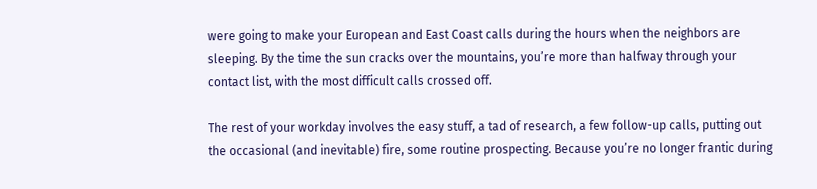were going to make your European and East Coast calls during the hours when the neighbors are sleeping. By the time the sun cracks over the mountains, you’re more than halfway through your contact list, with the most difficult calls crossed off.

The rest of your workday involves the easy stuff, a tad of research, a few follow-up calls, putting out the occasional (and inevitable) fire, some routine prospecting. Because you’re no longer frantic during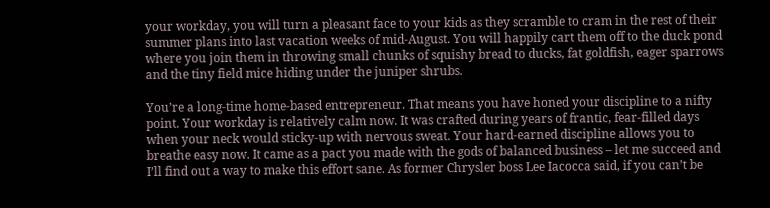your workday, you will turn a pleasant face to your kids as they scramble to cram in the rest of their summer plans into last vacation weeks of mid-August. You will happily cart them off to the duck pond where you join them in throwing small chunks of squishy bread to ducks, fat goldfish, eager sparrows and the tiny field mice hiding under the juniper shrubs.

You’re a long-time home-based entrepreneur. That means you have honed your discipline to a nifty point. Your workday is relatively calm now. It was crafted during years of frantic, fear-filled days when your neck would sticky-up with nervous sweat. Your hard-earned discipline allows you to breathe easy now. It came as a pact you made with the gods of balanced business – let me succeed and I’ll find out a way to make this effort sane. As former Chrysler boss Lee Iacocca said, if you can’t be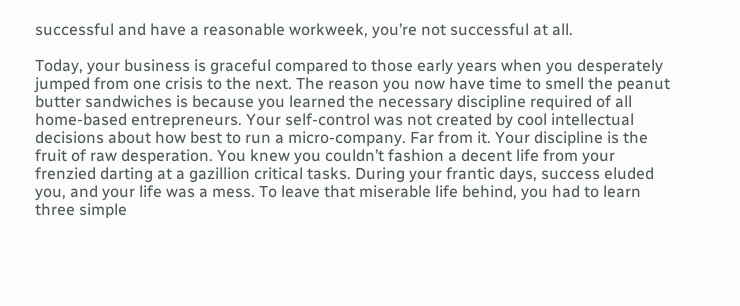successful and have a reasonable workweek, you’re not successful at all.

Today, your business is graceful compared to those early years when you desperately jumped from one crisis to the next. The reason you now have time to smell the peanut butter sandwiches is because you learned the necessary discipline required of all home-based entrepreneurs. Your self-control was not created by cool intellectual decisions about how best to run a micro-company. Far from it. Your discipline is the fruit of raw desperation. You knew you couldn’t fashion a decent life from your frenzied darting at a gazillion critical tasks. During your frantic days, success eluded you, and your life was a mess. To leave that miserable life behind, you had to learn three simple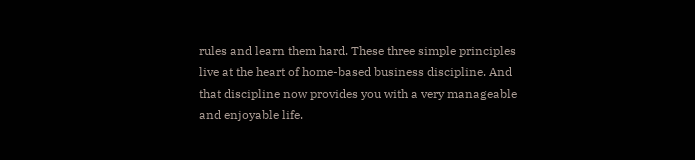rules and learn them hard. These three simple principles live at the heart of home-based business discipline. And that discipline now provides you with a very manageable and enjoyable life.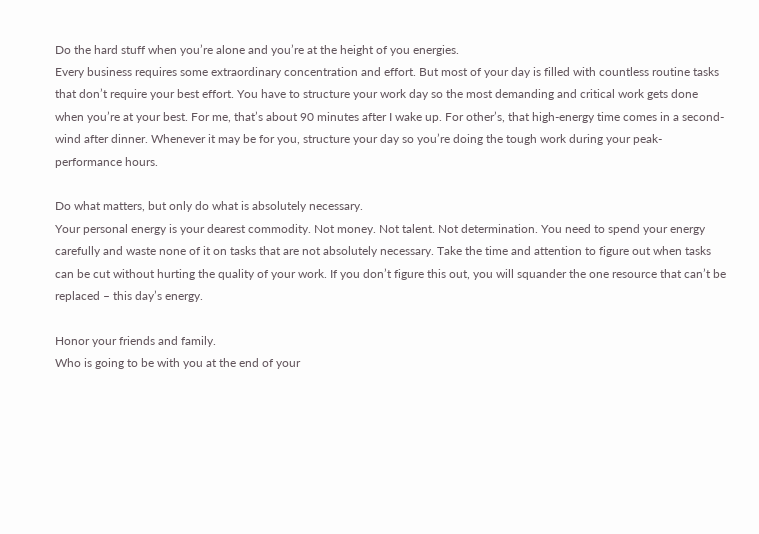Do the hard stuff when you’re alone and you’re at the height of you energies.
Every business requires some extraordinary concentration and effort. But most of your day is filled with countless routine tasks that don’t require your best effort. You have to structure your work day so the most demanding and critical work gets done when you’re at your best. For me, that’s about 90 minutes after I wake up. For other’s, that high-energy time comes in a second-wind after dinner. Whenever it may be for you, structure your day so you’re doing the tough work during your peak-performance hours.

Do what matters, but only do what is absolutely necessary.
Your personal energy is your dearest commodity. Not money. Not talent. Not determination. You need to spend your energy carefully and waste none of it on tasks that are not absolutely necessary. Take the time and attention to figure out when tasks can be cut without hurting the quality of your work. If you don’t figure this out, you will squander the one resource that can’t be replaced – this day’s energy.

Honor your friends and family.
Who is going to be with you at the end of your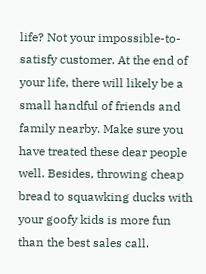life? Not your impossible-to-satisfy customer. At the end of your life, there will likely be a small handful of friends and family nearby. Make sure you have treated these dear people well. Besides, throwing cheap bread to squawking ducks with your goofy kids is more fun than the best sales call.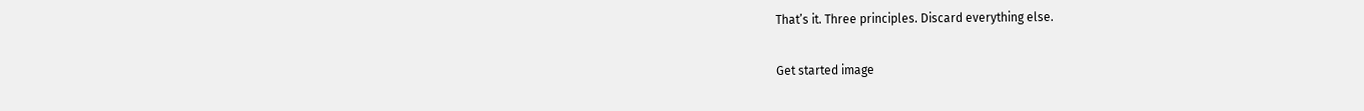That’s it. Three principles. Discard everything else.

Get started image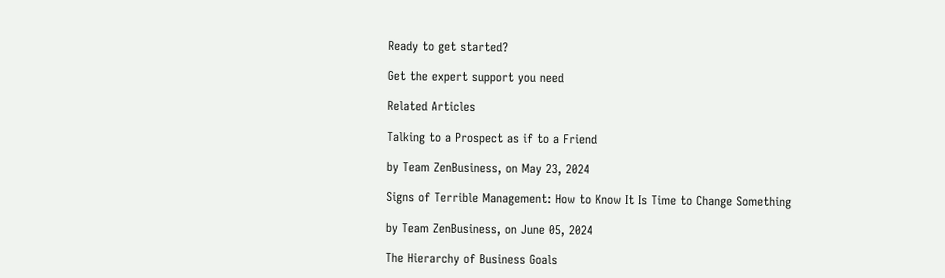Ready to get started?

Get the expert support you need

Related Articles

Talking to a Prospect as if to a Friend

by Team ZenBusiness, on May 23, 2024

Signs of Terrible Management: How to Know It Is Time to Change Something

by Team ZenBusiness, on June 05, 2024

The Hierarchy of Business Goals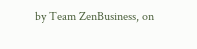by Team ZenBusiness, on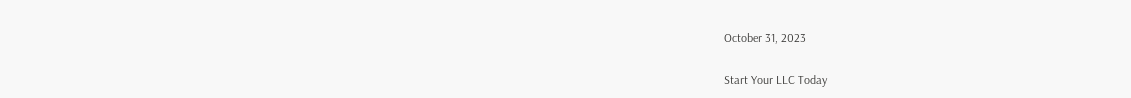October 31, 2023

Start Your LLC Today